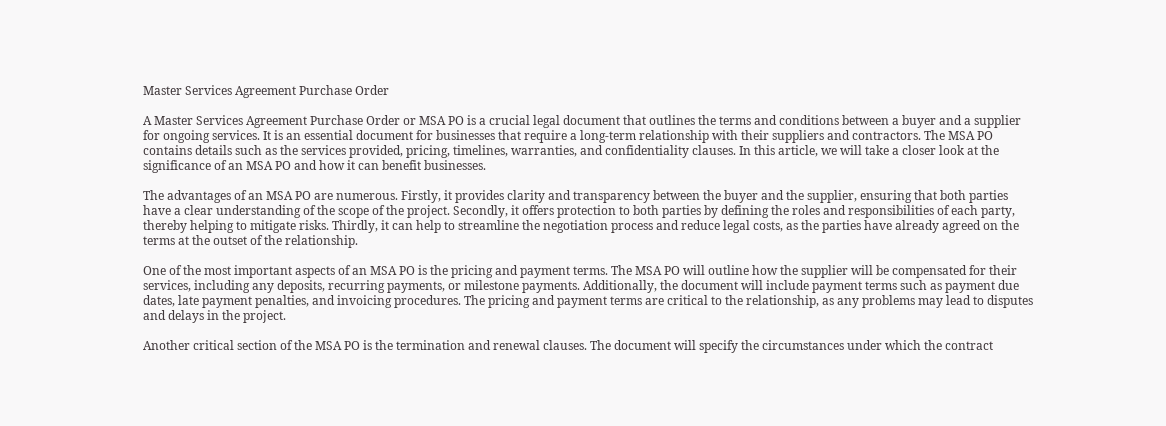Master Services Agreement Purchase Order

A Master Services Agreement Purchase Order or MSA PO is a crucial legal document that outlines the terms and conditions between a buyer and a supplier for ongoing services. It is an essential document for businesses that require a long-term relationship with their suppliers and contractors. The MSA PO contains details such as the services provided, pricing, timelines, warranties, and confidentiality clauses. In this article, we will take a closer look at the significance of an MSA PO and how it can benefit businesses.

The advantages of an MSA PO are numerous. Firstly, it provides clarity and transparency between the buyer and the supplier, ensuring that both parties have a clear understanding of the scope of the project. Secondly, it offers protection to both parties by defining the roles and responsibilities of each party, thereby helping to mitigate risks. Thirdly, it can help to streamline the negotiation process and reduce legal costs, as the parties have already agreed on the terms at the outset of the relationship.

One of the most important aspects of an MSA PO is the pricing and payment terms. The MSA PO will outline how the supplier will be compensated for their services, including any deposits, recurring payments, or milestone payments. Additionally, the document will include payment terms such as payment due dates, late payment penalties, and invoicing procedures. The pricing and payment terms are critical to the relationship, as any problems may lead to disputes and delays in the project.

Another critical section of the MSA PO is the termination and renewal clauses. The document will specify the circumstances under which the contract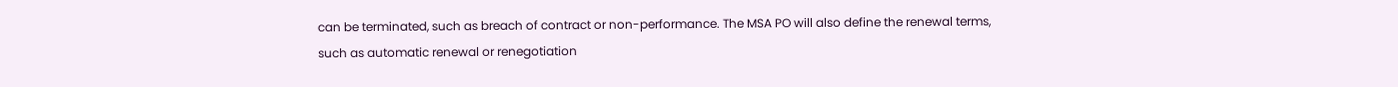can be terminated, such as breach of contract or non-performance. The MSA PO will also define the renewal terms, such as automatic renewal or renegotiation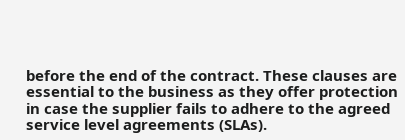before the end of the contract. These clauses are essential to the business as they offer protection in case the supplier fails to adhere to the agreed service level agreements (SLAs).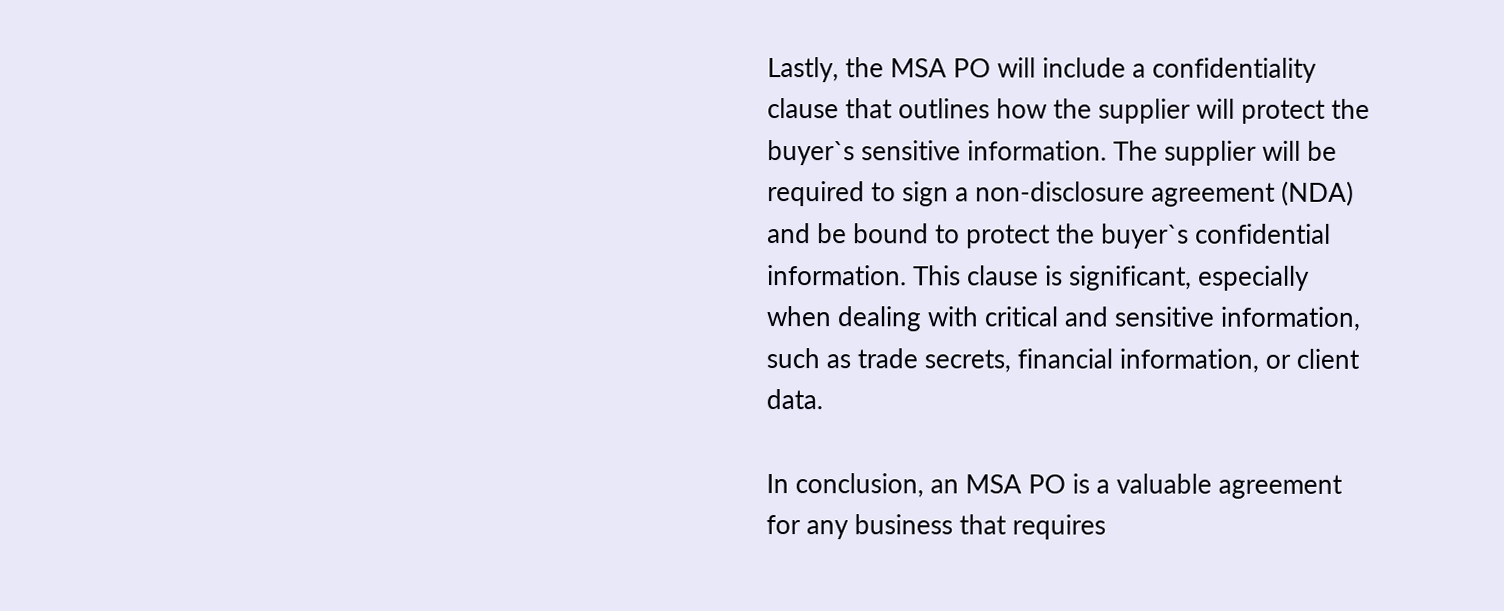Lastly, the MSA PO will include a confidentiality clause that outlines how the supplier will protect the buyer`s sensitive information. The supplier will be required to sign a non-disclosure agreement (NDA) and be bound to protect the buyer`s confidential information. This clause is significant, especially when dealing with critical and sensitive information, such as trade secrets, financial information, or client data.

In conclusion, an MSA PO is a valuable agreement for any business that requires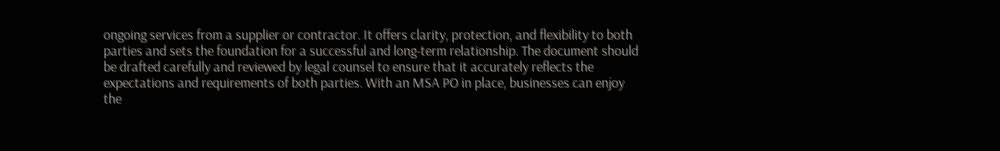ongoing services from a supplier or contractor. It offers clarity, protection, and flexibility to both parties and sets the foundation for a successful and long-term relationship. The document should be drafted carefully and reviewed by legal counsel to ensure that it accurately reflects the expectations and requirements of both parties. With an MSA PO in place, businesses can enjoy the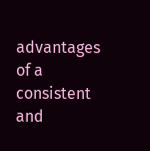advantages of a consistent and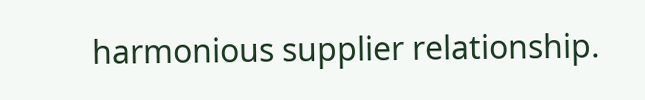harmonious supplier relationship.